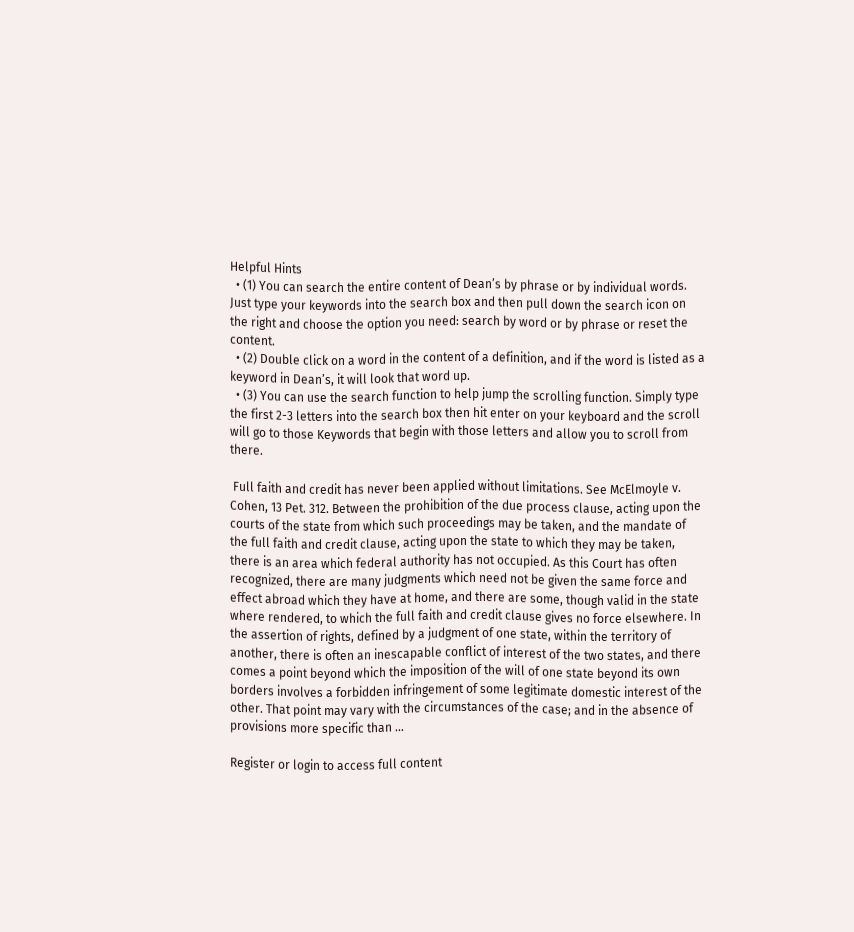Helpful Hints
  • (1) You can search the entire content of Dean’s by phrase or by individual words. Just type your keywords into the search box and then pull down the search icon on the right and choose the option you need: search by word or by phrase or reset the content.
  • (2) Double click on a word in the content of a definition, and if the word is listed as a keyword in Dean’s, it will look that word up.
  • (3) You can use the search function to help jump the scrolling function. Simply type the first 2-3 letters into the search box then hit enter on your keyboard and the scroll will go to those Keywords that begin with those letters and allow you to scroll from there.

 Full faith and credit has never been applied without limitations. See McElmoyle v. Cohen, 13 Pet. 312. Between the prohibition of the due process clause, acting upon the courts of the state from which such proceedings may be taken, and the mandate of the full faith and credit clause, acting upon the state to which they may be taken, there is an area which federal authority has not occupied. As this Court has often recognized, there are many judgments which need not be given the same force and effect abroad which they have at home, and there are some, though valid in the state where rendered, to which the full faith and credit clause gives no force elsewhere. In the assertion of rights, defined by a judgment of one state, within the territory of another, there is often an inescapable conflict of interest of the two states, and there comes a point beyond which the imposition of the will of one state beyond its own borders involves a forbidden infringement of some legitimate domestic interest of the other. That point may vary with the circumstances of the case; and in the absence of provisions more specific than ...

Register or login to access full content